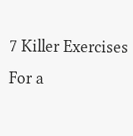7 Killer Exercises For a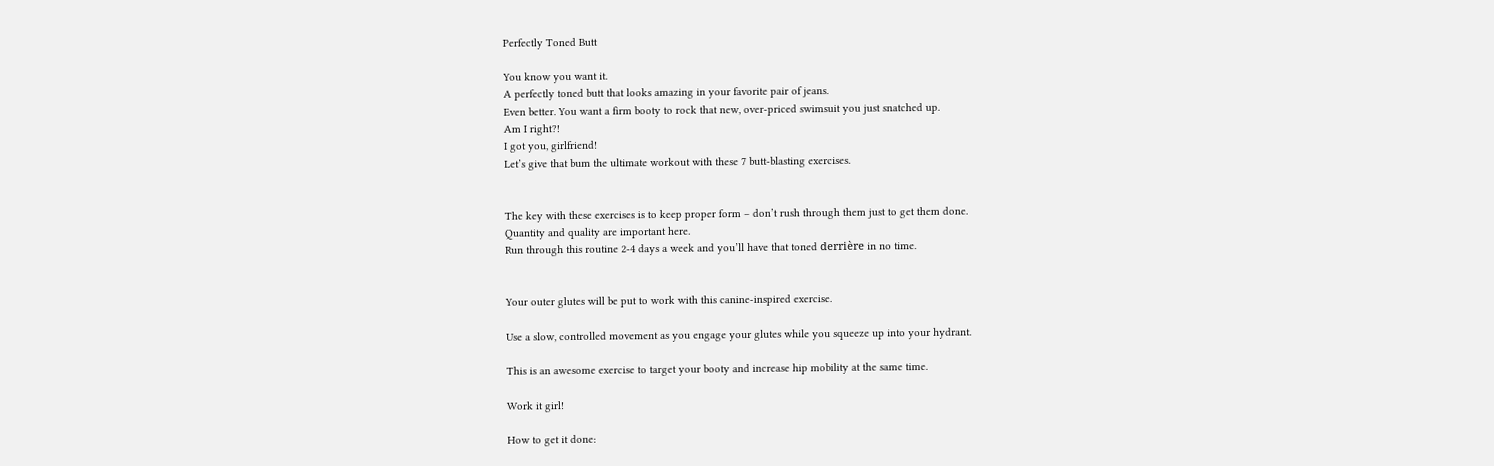Perfectly Toned Butt

You know you want it.
A perfectly toned butt that looks amazing in your favorite pair of jeans.
Even better. You want a firm booty to rock that new, over-priced swimsuit you just snatched up.
Am I right?!
I got you, girlfriend!
Let’s give that bum the ultimate workout with these 7 butt-blasting exercises.


The key with these exercises is to keep proper form – don’t rush through them just to get them done.
Quantity and quality are important here.
Run through this routine 2-4 days a week and you’ll have that toned derrière in no time.


Your outer glutes will be put to work with this canine-inspired exercise.

Use a slow, controlled movement as you engage your glutes while you squeeze up into your hydrant.

This is an awesome exercise to target your booty and increase hip mobility at the same time.

Work it girl!

How to get it done: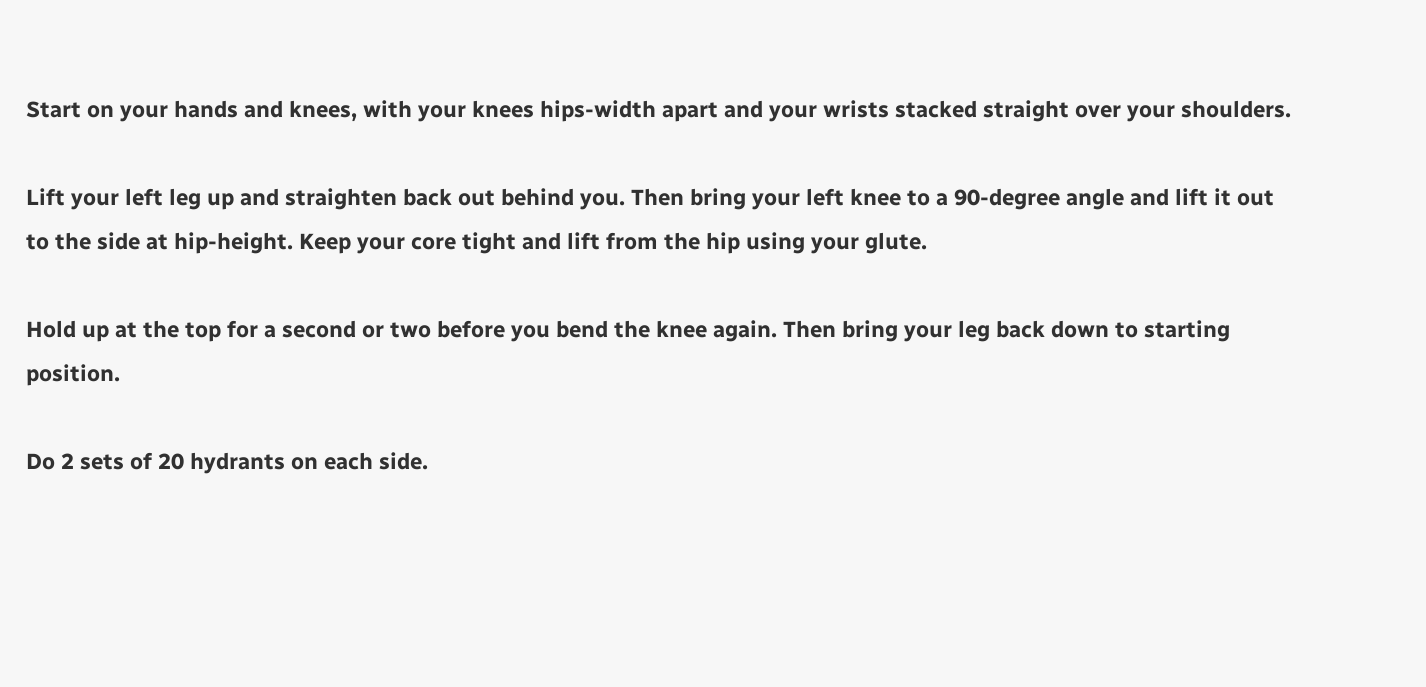Start on your hands and knees, with your knees hips-width apart and your wrists stacked straight over your shoulders.

Lift your left leg up and straighten back out behind you. Then bring your left knee to a 90-degree angle and lift it out to the side at hip-height. Keep your core tight and lift from the hip using your glute.

Hold up at the top for a second or two before you bend the knee again. Then bring your leg back down to starting position.

Do 2 sets of 20 hydrants on each side.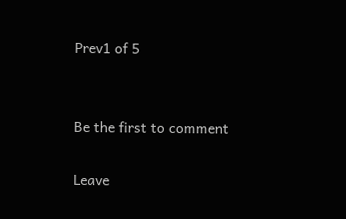Prev1 of 5


Be the first to comment

Leave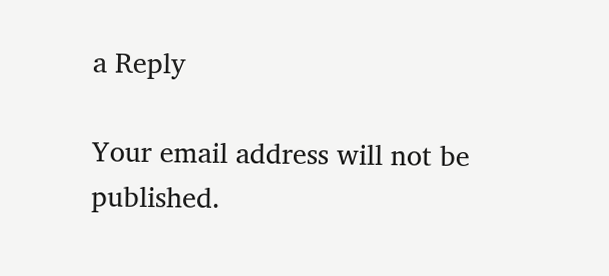a Reply

Your email address will not be published.